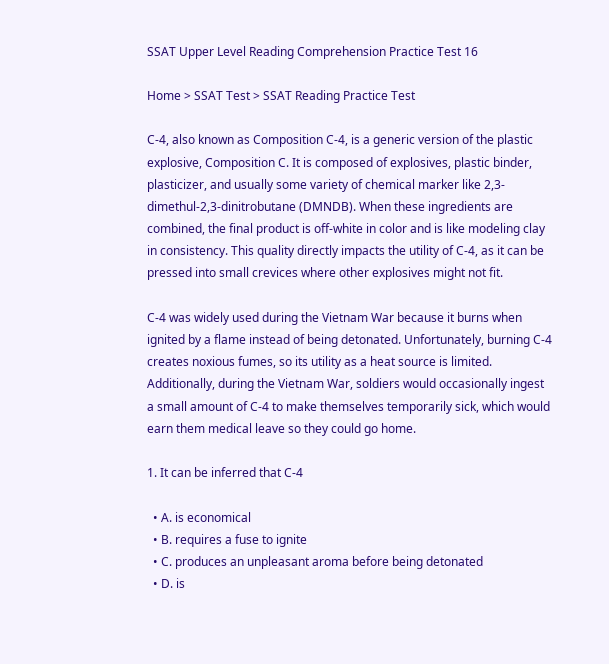SSAT Upper Level Reading Comprehension Practice Test 16

Home > SSAT Test > SSAT Reading Practice Test

C-4, also known as Composition C-4, is a generic version of the plastic explosive, Composition C. It is composed of explosives, plastic binder, plasticizer, and usually some variety of chemical marker like 2,3-dimethul-2,3-dinitrobutane (DMNDB). When these ingredients are combined, the final product is off-white in color and is like modeling clay in consistency. This quality directly impacts the utility of C-4, as it can be pressed into small crevices where other explosives might not fit.

C-4 was widely used during the Vietnam War because it burns when ignited by a flame instead of being detonated. Unfortunately, burning C-4 creates noxious fumes, so its utility as a heat source is limited. Additionally, during the Vietnam War, soldiers would occasionally ingest a small amount of C-4 to make themselves temporarily sick, which would earn them medical leave so they could go home.

1. It can be inferred that C-4

  • A. is economical
  • B. requires a fuse to ignite
  • C. produces an unpleasant aroma before being detonated
  • D. is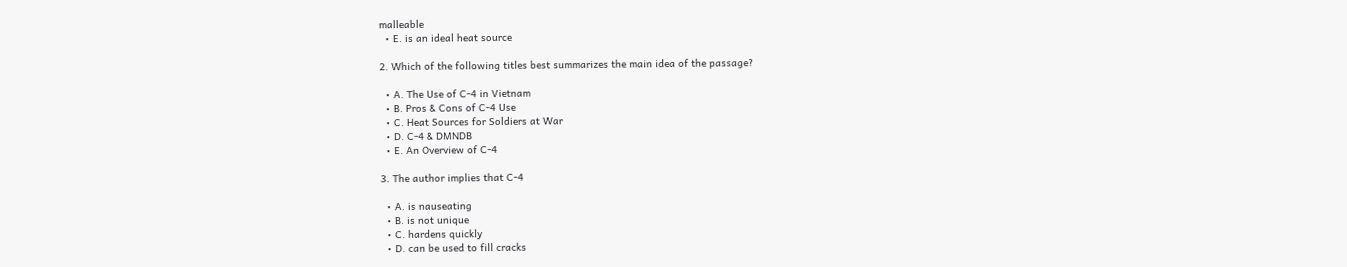malleable
  • E. is an ideal heat source

2. Which of the following titles best summarizes the main idea of the passage?

  • A. The Use of C-4 in Vietnam
  • B. Pros & Cons of C-4 Use
  • C. Heat Sources for Soldiers at War
  • D. C-4 & DMNDB
  • E. An Overview of C-4

3. The author implies that C-4

  • A. is nauseating
  • B. is not unique
  • C. hardens quickly
  • D. can be used to fill cracks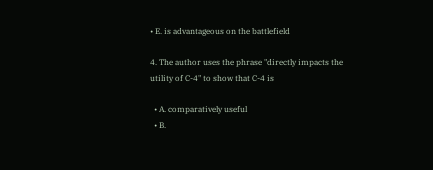• E. is advantageous on the battlefield

4. The author uses the phrase "directly impacts the utility of C-4" to show that C-4 is

  • A. comparatively useful
  • B.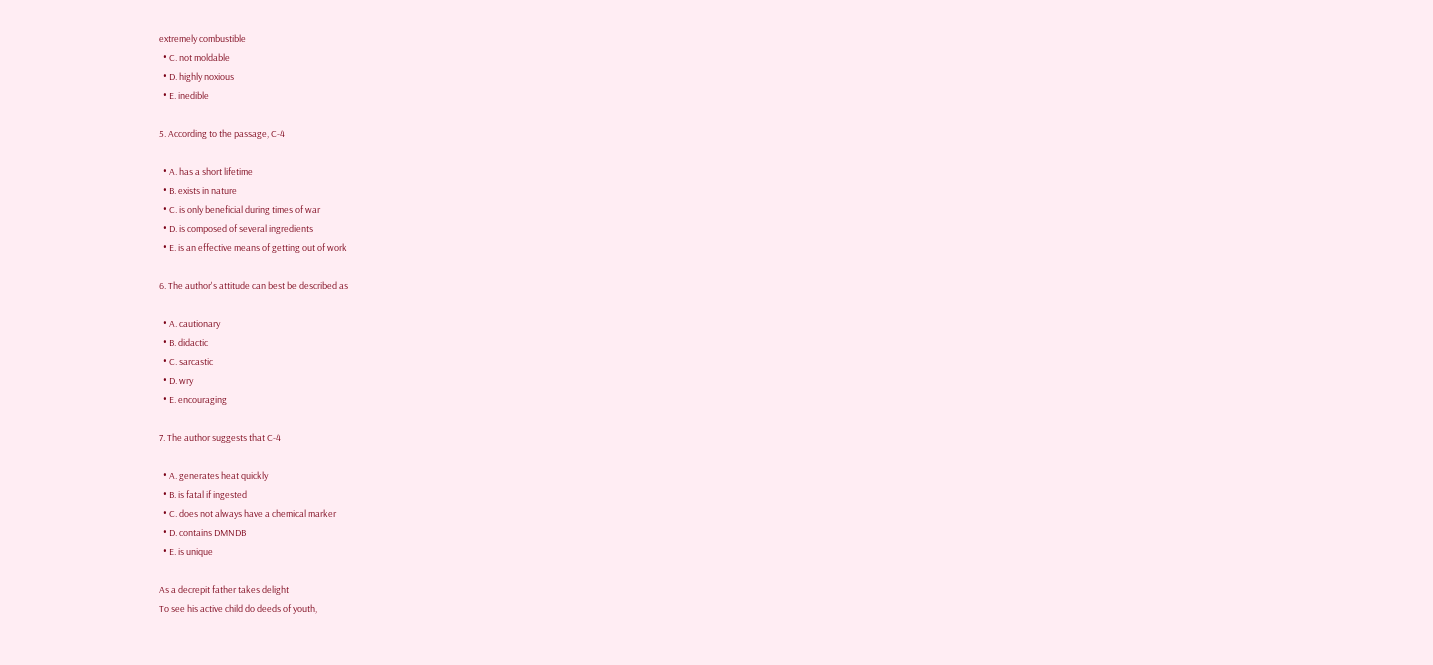extremely combustible
  • C. not moldable
  • D. highly noxious
  • E. inedible

5. According to the passage, C-4

  • A. has a short lifetime
  • B. exists in nature
  • C. is only beneficial during times of war
  • D. is composed of several ingredients
  • E. is an effective means of getting out of work

6. The author's attitude can best be described as

  • A. cautionary
  • B. didactic
  • C. sarcastic
  • D. wry
  • E. encouraging

7. The author suggests that C-4

  • A. generates heat quickly
  • B. is fatal if ingested
  • C. does not always have a chemical marker
  • D. contains DMNDB
  • E. is unique

As a decrepit father takes delight
To see his active child do deeds of youth,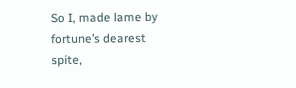So I, made lame by fortune’s dearest spite,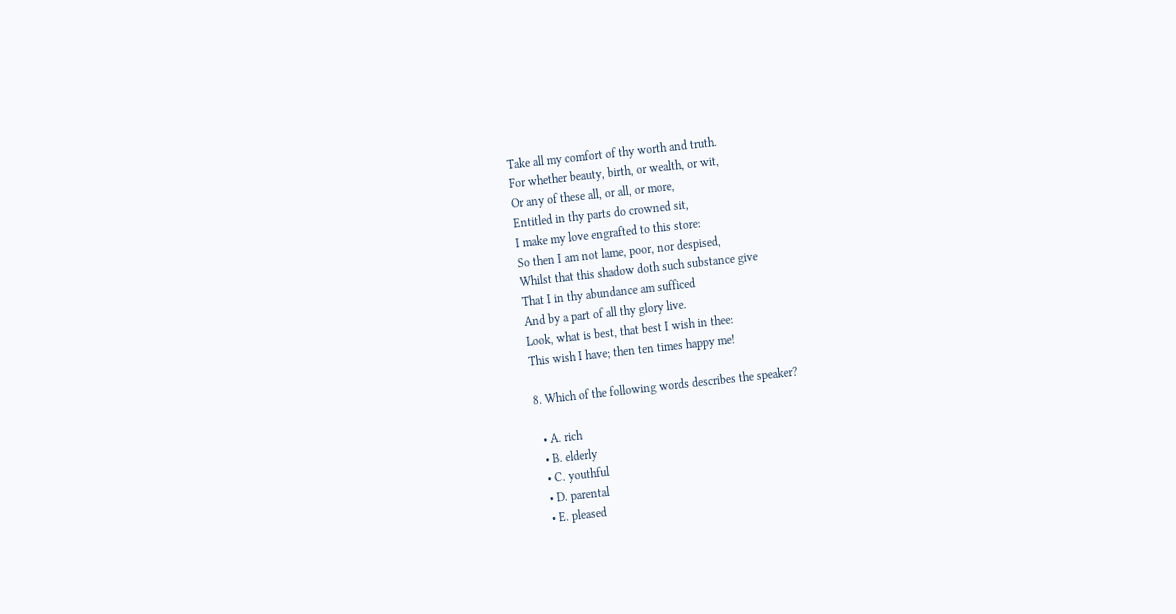Take all my comfort of thy worth and truth.
For whether beauty, birth, or wealth, or wit,
Or any of these all, or all, or more,
Entitled in thy parts do crowned sit,
I make my love engrafted to this store:
So then I am not lame, poor, nor despised,
Whilst that this shadow doth such substance give
That I in thy abundance am sufficed
And by a part of all thy glory live.
Look, what is best, that best I wish in thee:
This wish I have; then ten times happy me!

8. Which of the following words describes the speaker?

  • A. rich
  • B. elderly
  • C. youthful
  • D. parental
  • E. pleased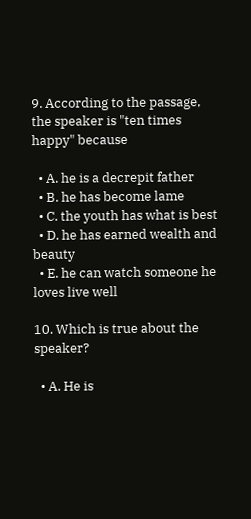9. According to the passage, the speaker is "ten times happy" because

  • A. he is a decrepit father
  • B. he has become lame
  • C. the youth has what is best
  • D. he has earned wealth and beauty
  • E. he can watch someone he loves live well

10. Which is true about the speaker?

  • A. He is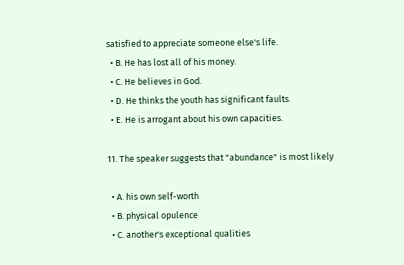satisfied to appreciate someone else's life.
  • B. He has lost all of his money.
  • C. He believes in God.
  • D. He thinks the youth has significant faults.
  • E. He is arrogant about his own capacities.

11. The speaker suggests that "abundance" is most likely

  • A. his own self-worth
  • B. physical opulence
  • C. another's exceptional qualities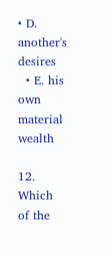• D. another's desires
  • E. his own material wealth

12. Which of the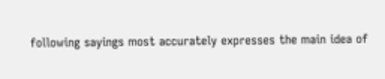following sayings most accurately expresses the main idea of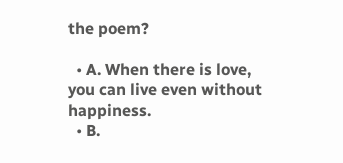the poem?

  • A. When there is love, you can live even without happiness.
  • B.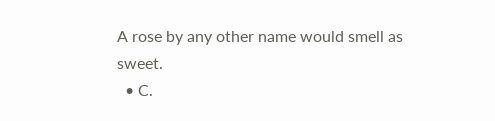A rose by any other name would smell as sweet.
  • C.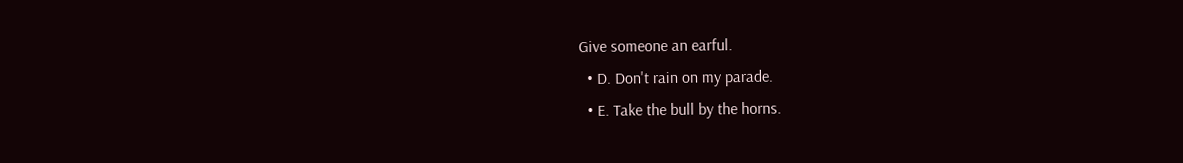Give someone an earful.
  • D. Don't rain on my parade.
  • E. Take the bull by the horns.